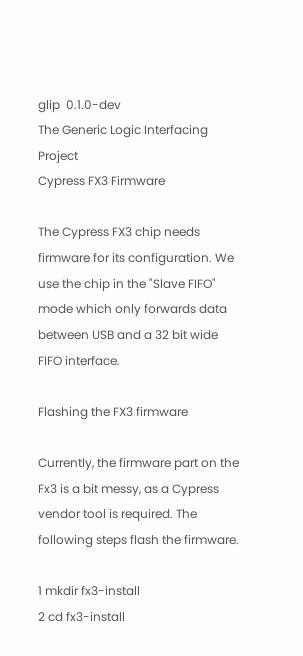glip  0.1.0-dev
The Generic Logic Interfacing Project
Cypress FX3 Firmware

The Cypress FX3 chip needs firmware for its configuration. We use the chip in the "Slave FIFO" mode which only forwards data between USB and a 32 bit wide FIFO interface.

Flashing the FX3 firmware

Currently, the firmware part on the Fx3 is a bit messy, as a Cypress vendor tool is required. The following steps flash the firmware.

1 mkdir fx3-install
2 cd fx3-install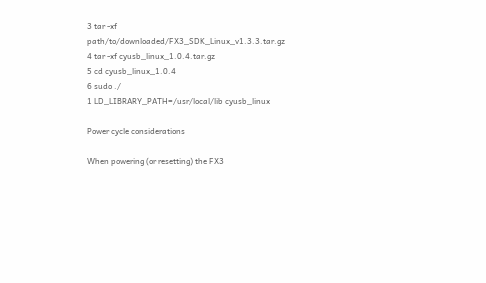3 tar -xf path/to/downloaded/FX3_SDK_Linux_v1.3.3.tar.gz
4 tar -xf cyusb_linux_1.0.4.tar.gz
5 cd cyusb_linux_1.0.4
6 sudo ./
1 LD_LIBRARY_PATH=/usr/local/lib cyusb_linux

Power cycle considerations

When powering (or resetting) the FX3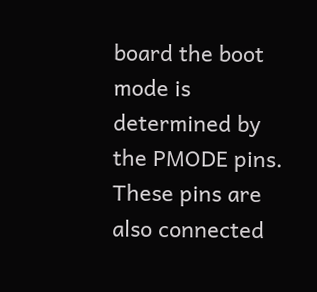board the boot mode is determined by the PMODE pins. These pins are also connected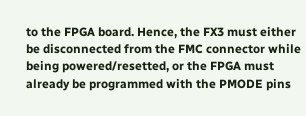to the FPGA board. Hence, the FX3 must either be disconnected from the FMC connector while being powered/resetted, or the FPGA must already be programmed with the PMODE pins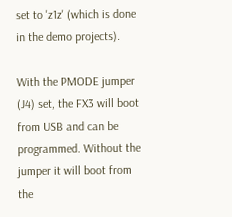set to 'z1z' (which is done in the demo projects).

With the PMODE jumper (J4) set, the FX3 will boot from USB and can be programmed. Without the jumper it will boot from the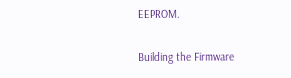EEPROM.

Building the Firmware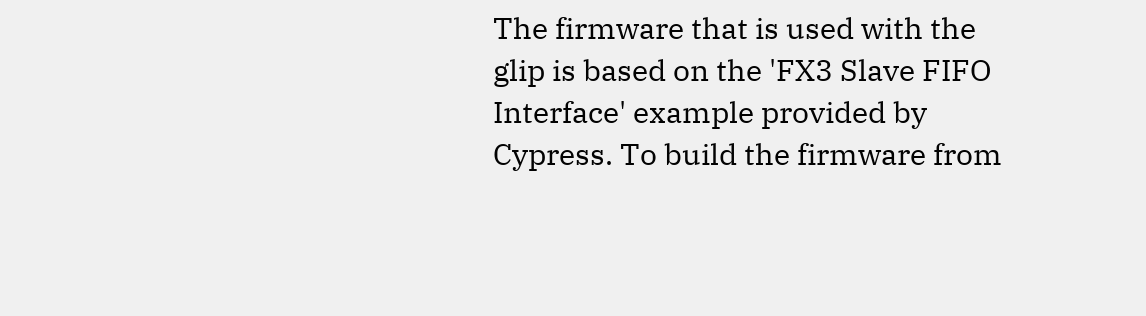The firmware that is used with the glip is based on the 'FX3 Slave FIFO Interface' example provided by Cypress. To build the firmware from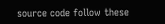source code follow these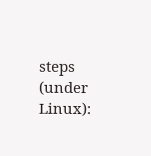steps (under Linux):